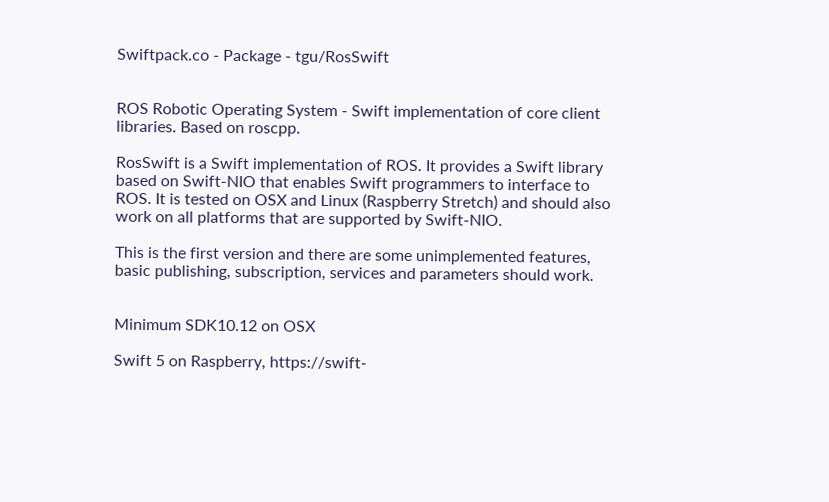Swiftpack.co - Package - tgu/RosSwift


ROS Robotic Operating System - Swift implementation of core client libraries. Based on roscpp.

RosSwift is a Swift implementation of ROS. It provides a Swift library based on Swift-NIO that enables Swift programmers to interface to ROS. It is tested on OSX and Linux (Raspberry Stretch) and should also work on all platforms that are supported by Swift-NIO.

This is the first version and there are some unimplemented features, basic publishing, subscription, services and parameters should work.


Minimum SDK10.12 on OSX

Swift 5 on Raspberry, https://swift-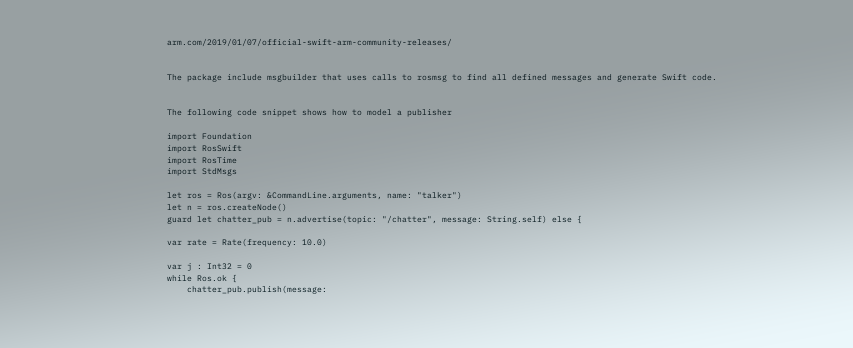arm.com/2019/01/07/official-swift-arm-community-releases/


The package include msgbuilder that uses calls to rosmsg to find all defined messages and generate Swift code.


The following code snippet shows how to model a publisher

import Foundation
import RosSwift
import RosTime
import StdMsgs

let ros = Ros(argv: &CommandLine.arguments, name: "talker")
let n = ros.createNode()
guard let chatter_pub = n.advertise(topic: "/chatter", message: String.self) else {

var rate = Rate(frequency: 10.0)

var j : Int32 = 0
while Ros.ok {
    chatter_pub.publish(message: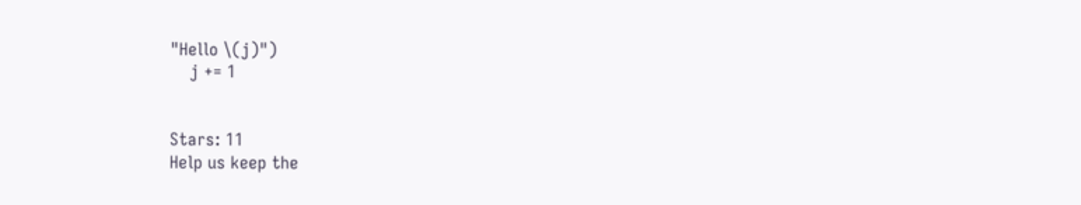"Hello \(j)")
    j += 1


Stars: 11
Help us keep the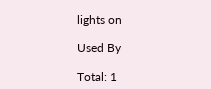lights on

Used By

Total: 1